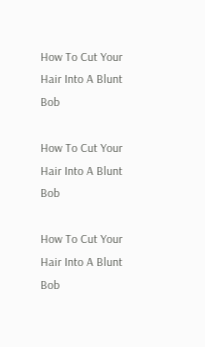How To Cut Your Hair Into A Blunt Bob

How To Cut Your Hair Into A Blunt Bob

How To Cut Your Hair Into A Blunt Bob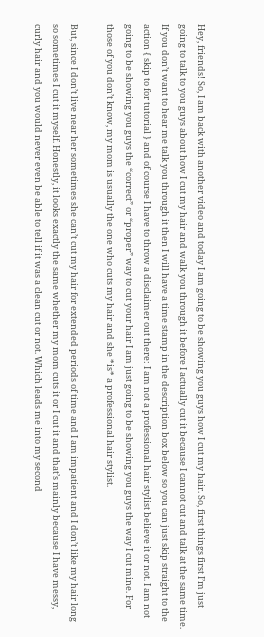Hey, friends! So, I am back with another video and today I am going to be showing you guys how I cut my hair. So, first things first I’m just going to talk to you guys about how I cut my hair and walk you through it before I actually cut it because I cannot cut and talk at the same time. If you don’t want to hear me talk you through it then I will have a time stamp in the description box below so you can just skip straight to the action { skip to for tutorial } and of course I have to throw a disclaimer out there: I am not a professional hair stylist believe it or not. I am not going to be showing you guys the “correct” or “proper” way to cut your hair I am just going to be showing you guys the way I cut mine. For those of you don’t know, my mom is usually the one who cuts my hair and she *is* a professional hair stylist.

But, since I don’t live near her sometimes she can’t cut my hair for extended periods of time and I am impatient and I don’t like my hair long so sometimes I cut it myself. Honestly, it looks exactly the same whether my mom cuts it or I cut it and that’s mainly because I have messy, curly hair and you would never even be able to tell if it was a clean cut or not. Which leads me into my second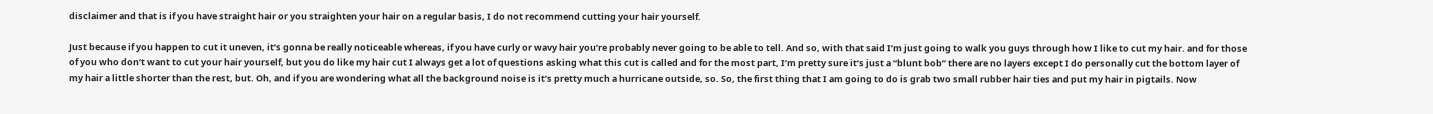disclaimer and that is if you have straight hair or you straighten your hair on a regular basis, I do not recommend cutting your hair yourself.

Just because if you happen to cut it uneven, it’s gonna be really noticeable whereas, if you have curly or wavy hair you’re probably never going to be able to tell. And so, with that said I’m just going to walk you guys through how I like to cut my hair. and for those of you who don’t want to cut your hair yourself, but you do like my hair cut I always get a lot of questions asking what this cut is called and for the most part, I’m pretty sure it’s just a “blunt bob” there are no layers except I do personally cut the bottom layer of my hair a little shorter than the rest, but. Oh, and if you are wondering what all the background noise is it’s pretty much a hurricane outside, so. So, the first thing that I am going to do is grab two small rubber hair ties and put my hair in pigtails. Now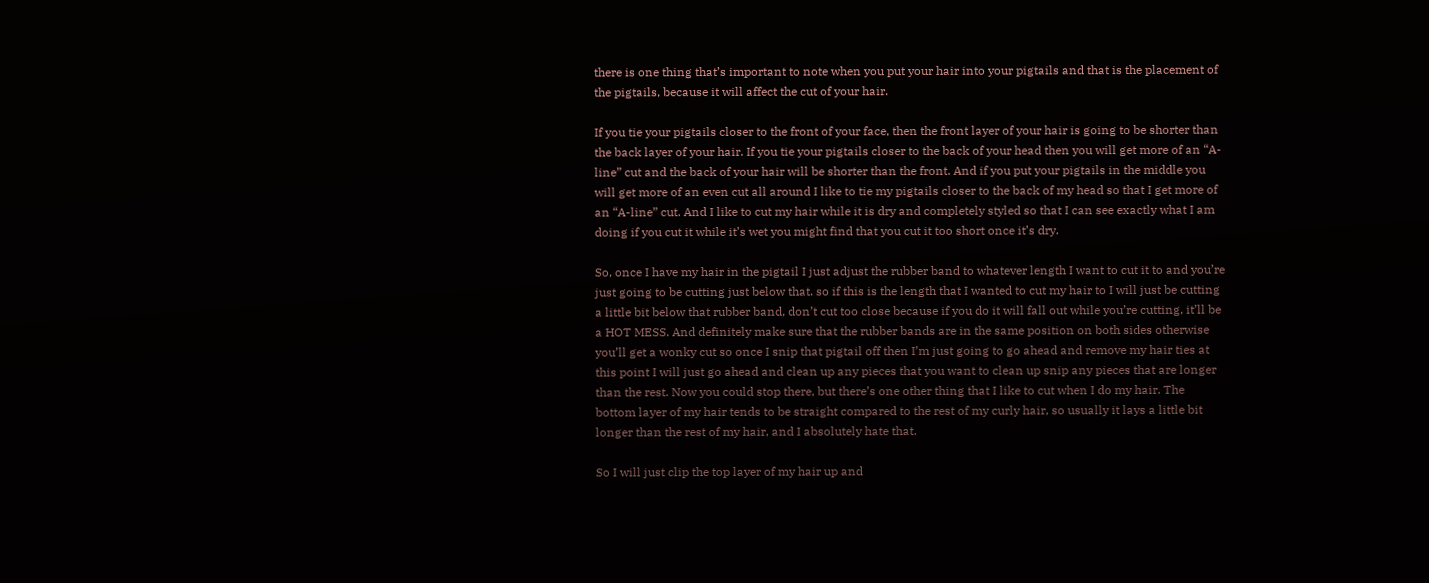there is one thing that’s important to note when you put your hair into your pigtails and that is the placement of the pigtails, because it will affect the cut of your hair.

If you tie your pigtails closer to the front of your face, then the front layer of your hair is going to be shorter than the back layer of your hair. If you tie your pigtails closer to the back of your head then you will get more of an “A-line” cut and the back of your hair will be shorter than the front. And if you put your pigtails in the middle you will get more of an even cut all around I like to tie my pigtails closer to the back of my head so that I get more of an “A-line” cut. And I like to cut my hair while it is dry and completely styled so that I can see exactly what I am doing if you cut it while it’s wet you might find that you cut it too short once it’s dry.

So, once I have my hair in the pigtail I just adjust the rubber band to whatever length I want to cut it to and you’re just going to be cutting just below that. so if this is the length that I wanted to cut my hair to I will just be cutting a little bit below that rubber band, don’t cut too close because if you do it will fall out while you’re cutting, it’ll be a HOT MESS. And definitely make sure that the rubber bands are in the same position on both sides otherwise you’ll get a wonky cut so once I snip that pigtail off then I’m just going to go ahead and remove my hair ties at this point I will just go ahead and clean up any pieces that you want to clean up snip any pieces that are longer than the rest. Now you could stop there, but there’s one other thing that I like to cut when I do my hair. The bottom layer of my hair tends to be straight compared to the rest of my curly hair, so usually it lays a little bit longer than the rest of my hair, and I absolutely hate that.

So I will just clip the top layer of my hair up and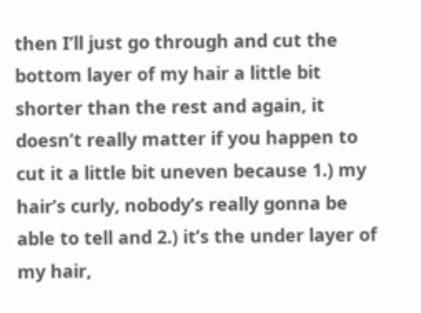then I’ll just go through and cut the bottom layer of my hair a little bit shorter than the rest and again, it doesn’t really matter if you happen to cut it a little bit uneven because 1.) my hair’s curly, nobody’s really gonna be able to tell and 2.) it’s the under layer of my hair,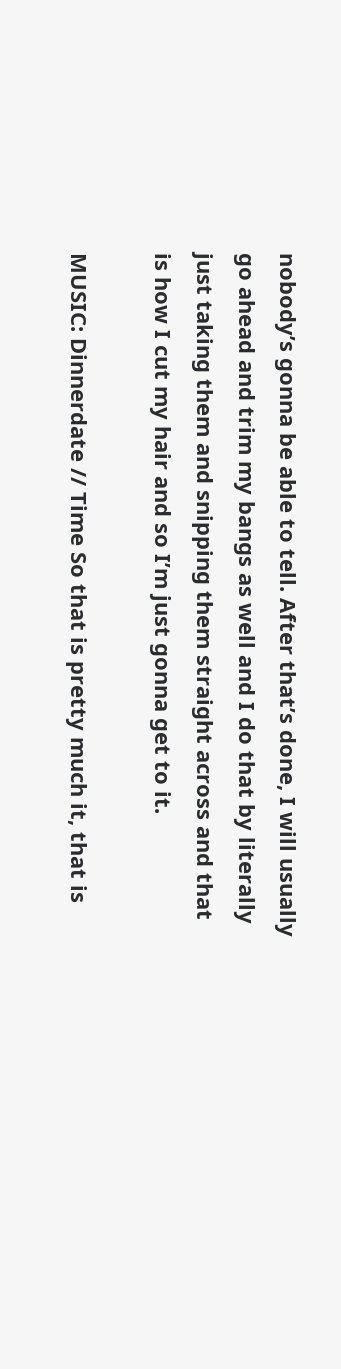nobody’s gonna be able to tell. After that’s done, I will usually go ahead and trim my bangs as well and I do that by literally just taking them and snipping them straight across and that is how I cut my hair and so I’m just gonna get to it.

MUSIC: Dinnerdate // Time So that is pretty much it, that is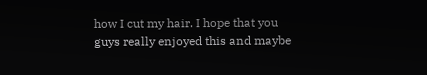how I cut my hair. I hope that you guys really enjoyed this and maybe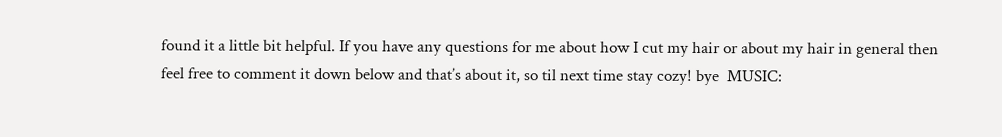found it a little bit helpful. If you have any questions for me about how I cut my hair or about my hair in general then feel free to comment it down below and that’s about it, so til next time stay cozy! bye  MUSIC: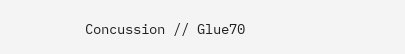Concussion // Glue70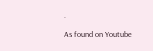.

As found on Youtube